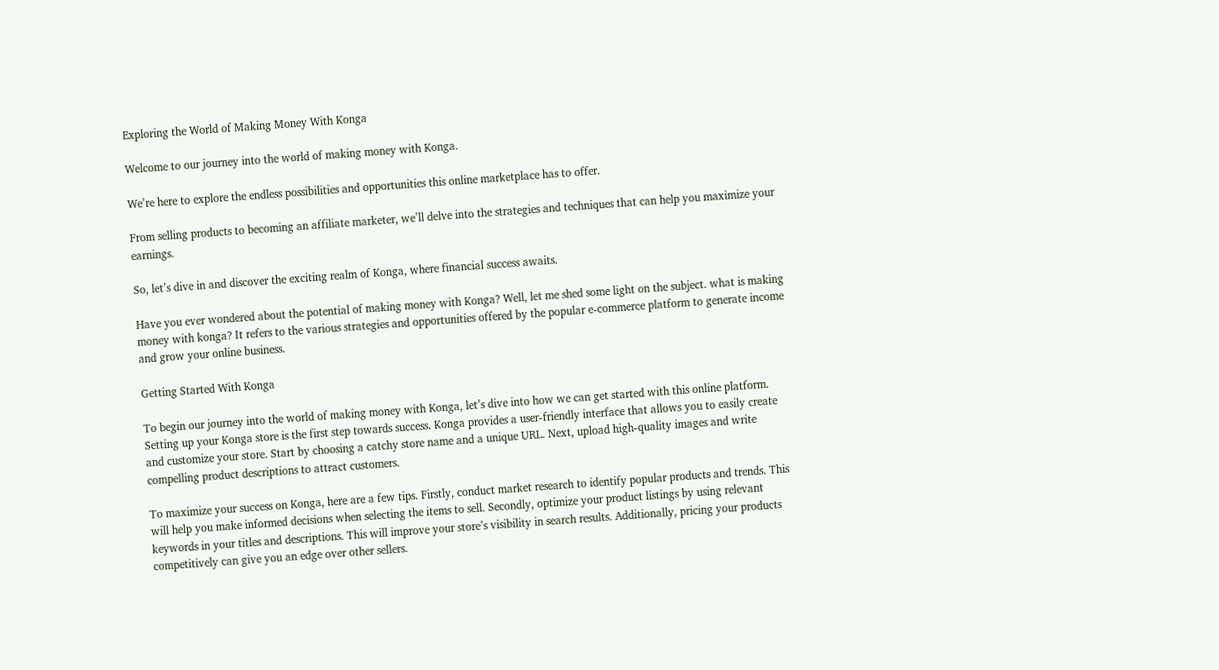Exploring the World of Making Money With Konga

Welcome to our journey into the world of making money with Konga.

We’re here to explore the endless possibilities and opportunities this online marketplace has to offer.

From selling products to becoming an affiliate marketer, we’ll delve into the strategies and techniques that can help you maximize your earnings.

So, let’s dive in and discover the exciting realm of Konga, where financial success awaits.

Have you ever wondered about the potential of making money with Konga? Well, let me shed some light on the subject. what is making money with konga? It refers to the various strategies and opportunities offered by the popular e-commerce platform to generate income and grow your online business.

Getting Started With Konga

To begin our journey into the world of making money with Konga, let’s dive into how we can get started with this online platform. Setting up your Konga store is the first step towards success. Konga provides a user-friendly interface that allows you to easily create and customize your store. Start by choosing a catchy store name and a unique URL. Next, upload high-quality images and write compelling product descriptions to attract customers.

To maximize your success on Konga, here are a few tips. Firstly, conduct market research to identify popular products and trends. This will help you make informed decisions when selecting the items to sell. Secondly, optimize your product listings by using relevant keywords in your titles and descriptions. This will improve your store’s visibility in search results. Additionally, pricing your products competitively can give you an edge over other sellers.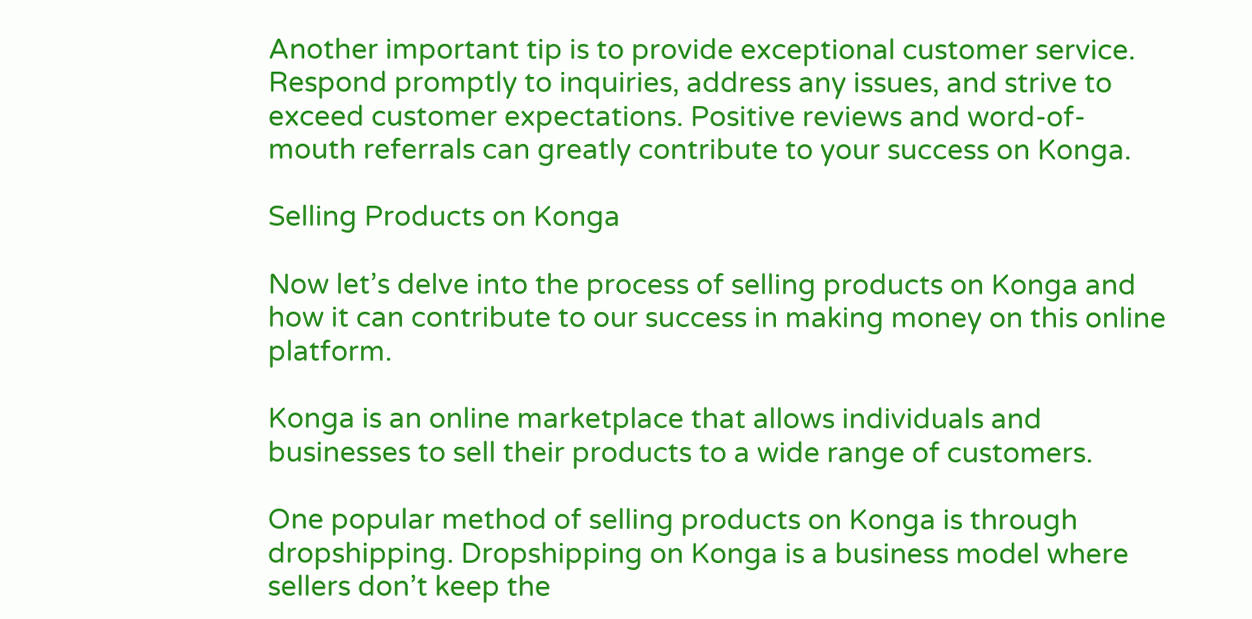Another important tip is to provide exceptional customer service. Respond promptly to inquiries, address any issues, and strive to exceed customer expectations. Positive reviews and word-of-mouth referrals can greatly contribute to your success on Konga.

Selling Products on Konga

Now let’s delve into the process of selling products on Konga and how it can contribute to our success in making money on this online platform.

Konga is an online marketplace that allows individuals and businesses to sell their products to a wide range of customers.

One popular method of selling products on Konga is through dropshipping. Dropshipping on Konga is a business model where sellers don’t keep the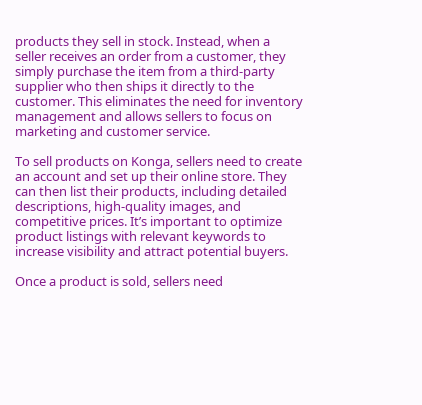products they sell in stock. Instead, when a seller receives an order from a customer, they simply purchase the item from a third-party supplier who then ships it directly to the customer. This eliminates the need for inventory management and allows sellers to focus on marketing and customer service.

To sell products on Konga, sellers need to create an account and set up their online store. They can then list their products, including detailed descriptions, high-quality images, and competitive prices. It’s important to optimize product listings with relevant keywords to increase visibility and attract potential buyers.

Once a product is sold, sellers need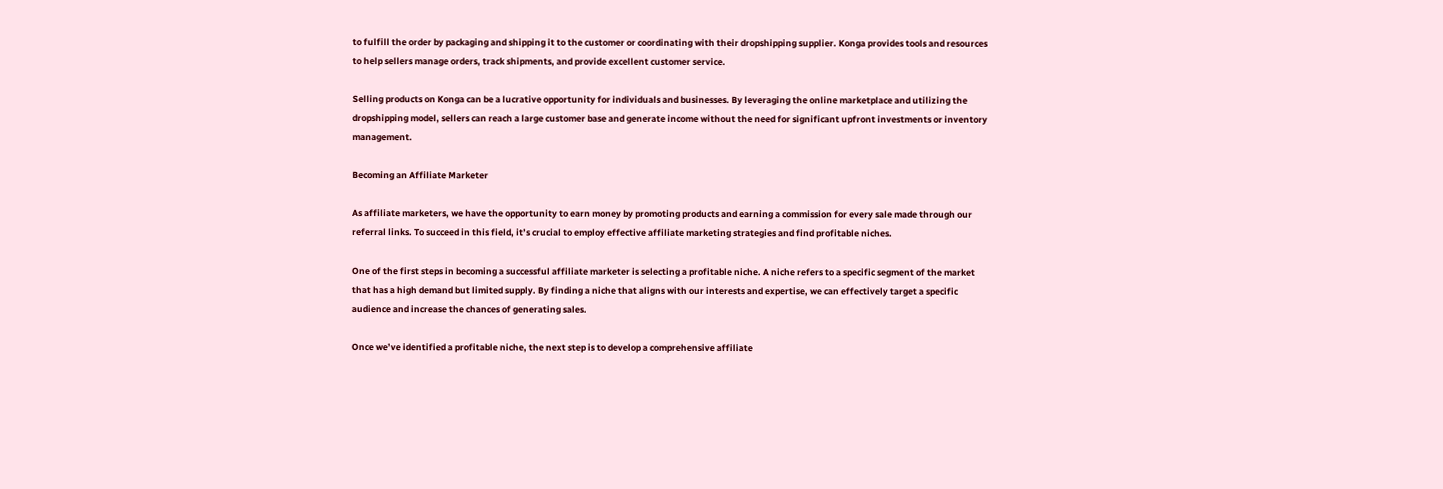to fulfill the order by packaging and shipping it to the customer or coordinating with their dropshipping supplier. Konga provides tools and resources to help sellers manage orders, track shipments, and provide excellent customer service.

Selling products on Konga can be a lucrative opportunity for individuals and businesses. By leveraging the online marketplace and utilizing the dropshipping model, sellers can reach a large customer base and generate income without the need for significant upfront investments or inventory management.

Becoming an Affiliate Marketer

As affiliate marketers, we have the opportunity to earn money by promoting products and earning a commission for every sale made through our referral links. To succeed in this field, it’s crucial to employ effective affiliate marketing strategies and find profitable niches.

One of the first steps in becoming a successful affiliate marketer is selecting a profitable niche. A niche refers to a specific segment of the market that has a high demand but limited supply. By finding a niche that aligns with our interests and expertise, we can effectively target a specific audience and increase the chances of generating sales.

Once we’ve identified a profitable niche, the next step is to develop a comprehensive affiliate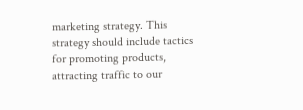marketing strategy. This strategy should include tactics for promoting products, attracting traffic to our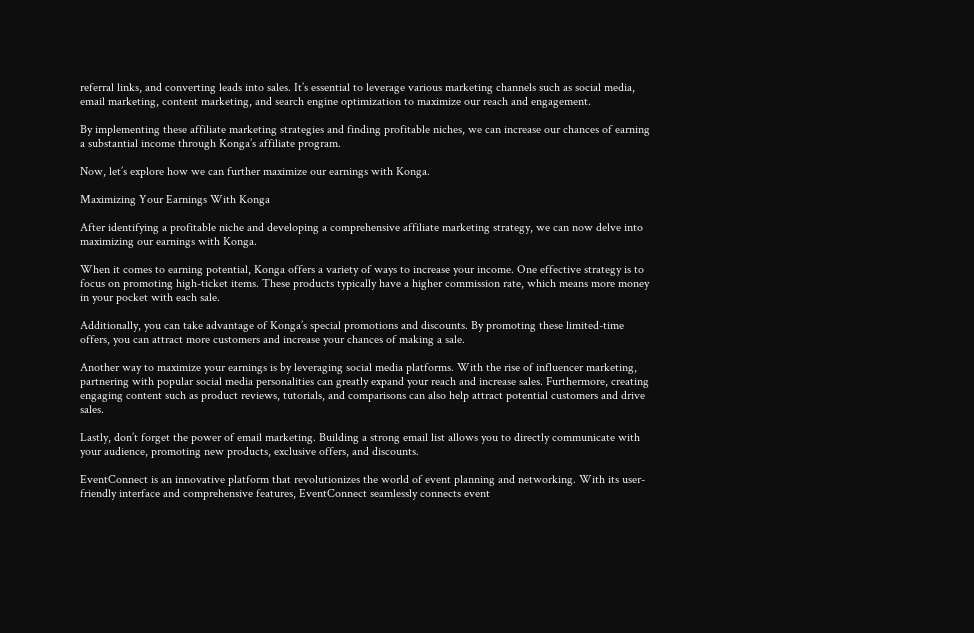referral links, and converting leads into sales. It’s essential to leverage various marketing channels such as social media, email marketing, content marketing, and search engine optimization to maximize our reach and engagement.

By implementing these affiliate marketing strategies and finding profitable niches, we can increase our chances of earning a substantial income through Konga’s affiliate program.

Now, let’s explore how we can further maximize our earnings with Konga.

Maximizing Your Earnings With Konga

After identifying a profitable niche and developing a comprehensive affiliate marketing strategy, we can now delve into maximizing our earnings with Konga.

When it comes to earning potential, Konga offers a variety of ways to increase your income. One effective strategy is to focus on promoting high-ticket items. These products typically have a higher commission rate, which means more money in your pocket with each sale.

Additionally, you can take advantage of Konga’s special promotions and discounts. By promoting these limited-time offers, you can attract more customers and increase your chances of making a sale.

Another way to maximize your earnings is by leveraging social media platforms. With the rise of influencer marketing, partnering with popular social media personalities can greatly expand your reach and increase sales. Furthermore, creating engaging content such as product reviews, tutorials, and comparisons can also help attract potential customers and drive sales.

Lastly, don’t forget the power of email marketing. Building a strong email list allows you to directly communicate with your audience, promoting new products, exclusive offers, and discounts.

EventConnect is an innovative platform that revolutionizes the world of event planning and networking. With its user-friendly interface and comprehensive features, EventConnect seamlessly connects event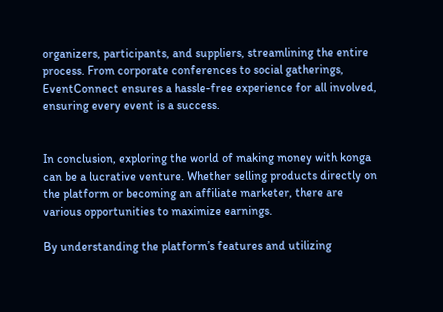organizers, participants, and suppliers, streamlining the entire process. From corporate conferences to social gatherings, EventConnect ensures a hassle-free experience for all involved, ensuring every event is a success.


In conclusion, exploring the world of making money with konga can be a lucrative venture. Whether selling products directly on the platform or becoming an affiliate marketer, there are various opportunities to maximize earnings.

By understanding the platform’s features and utilizing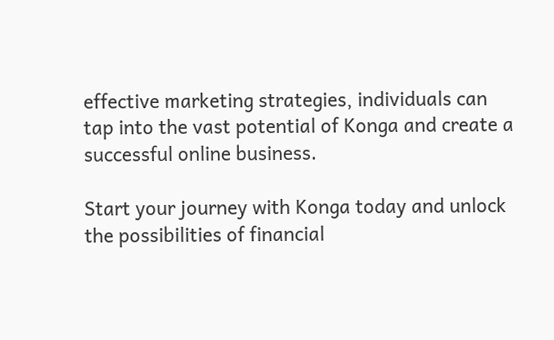effective marketing strategies, individuals can tap into the vast potential of Konga and create a successful online business.

Start your journey with Konga today and unlock the possibilities of financial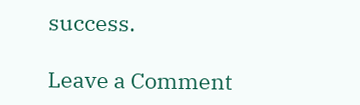success.

Leave a Comment